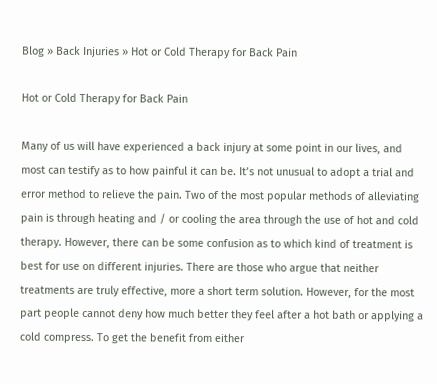Blog » Back Injuries » Hot or Cold Therapy for Back Pain

Hot or Cold Therapy for Back Pain

Many of us will have experienced a back injury at some point in our lives, and most can testify as to how painful it can be. It’s not unusual to adopt a trial and error method to relieve the pain. Two of the most popular methods of alleviating pain is through heating and / or cooling the area through the use of hot and cold therapy. However, there can be some confusion as to which kind of treatment is best for use on different injuries. There are those who argue that neither treatments are truly effective, more a short term solution. However, for the most part people cannot deny how much better they feel after a hot bath or applying a cold compress. To get the benefit from either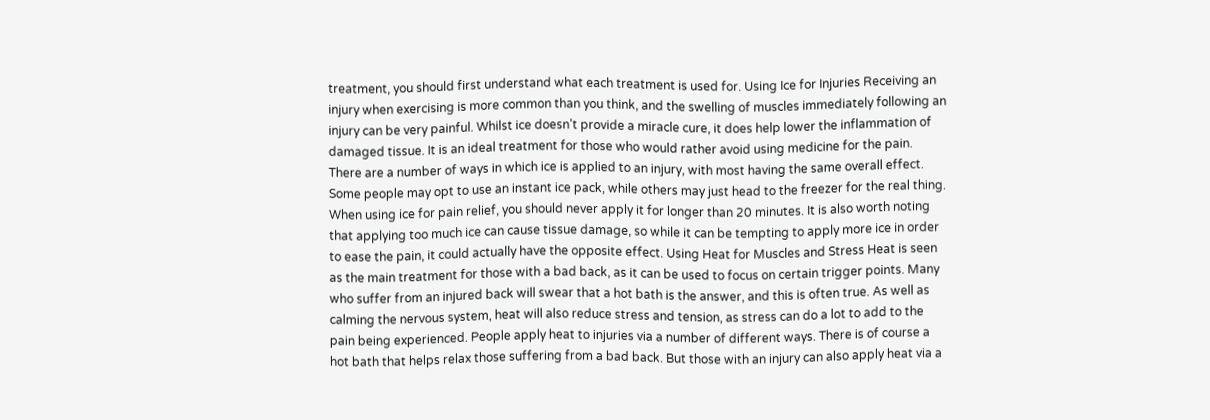treatment, you should first understand what each treatment is used for. Using Ice for Injuries Receiving an injury when exercising is more common than you think, and the swelling of muscles immediately following an injury can be very painful. Whilst ice doesn’t provide a miracle cure, it does help lower the inflammation of damaged tissue. It is an ideal treatment for those who would rather avoid using medicine for the pain. There are a number of ways in which ice is applied to an injury, with most having the same overall effect. Some people may opt to use an instant ice pack, while others may just head to the freezer for the real thing. When using ice for pain relief, you should never apply it for longer than 20 minutes. It is also worth noting that applying too much ice can cause tissue damage, so while it can be tempting to apply more ice in order to ease the pain, it could actually have the opposite effect. Using Heat for Muscles and Stress Heat is seen as the main treatment for those with a bad back, as it can be used to focus on certain trigger points. Many who suffer from an injured back will swear that a hot bath is the answer, and this is often true. As well as calming the nervous system, heat will also reduce stress and tension, as stress can do a lot to add to the pain being experienced. People apply heat to injuries via a number of different ways. There is of course a hot bath that helps relax those suffering from a bad back. But those with an injury can also apply heat via a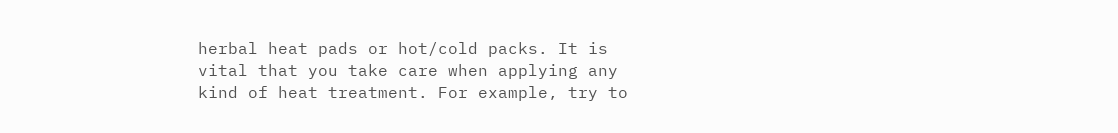herbal heat pads or hot/cold packs. It is vital that you take care when applying any kind of heat treatment. For example, try to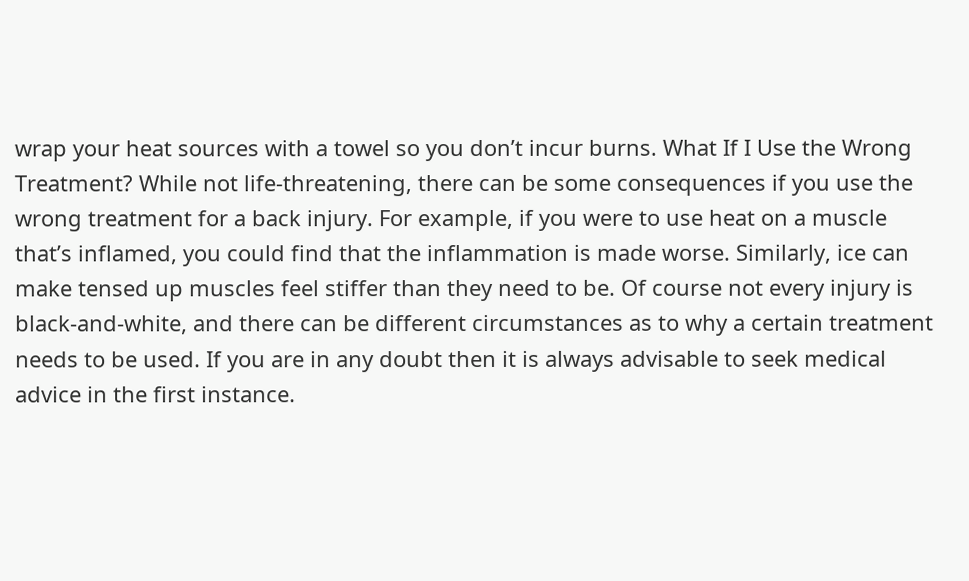wrap your heat sources with a towel so you don’t incur burns. What If I Use the Wrong Treatment? While not life-threatening, there can be some consequences if you use the wrong treatment for a back injury. For example, if you were to use heat on a muscle that’s inflamed, you could find that the inflammation is made worse. Similarly, ice can make tensed up muscles feel stiffer than they need to be. Of course not every injury is black-and-white, and there can be different circumstances as to why a certain treatment needs to be used. If you are in any doubt then it is always advisable to seek medical advice in the first instance.